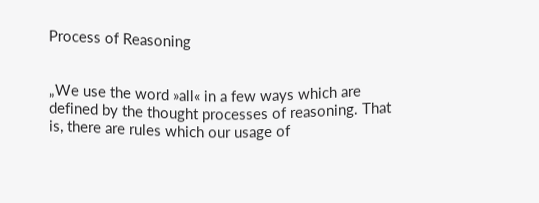Process of Reasoning


„We use the word »all« in a few ways which are defined by the thought processes of reasoning. That is, there are rules which our usage of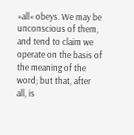»all« obeys. We may be unconscious of them, and tend to claim we operate on the basis of the meaning of the word; but that, after all, is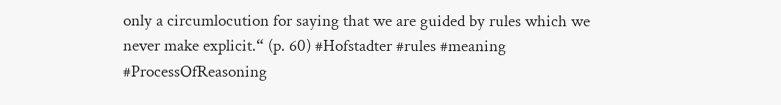only a circumlocution for saying that we are guided by rules which we never make explicit.“ (p. 60) #Hofstadter #rules #meaning #ProcessOfReasoning